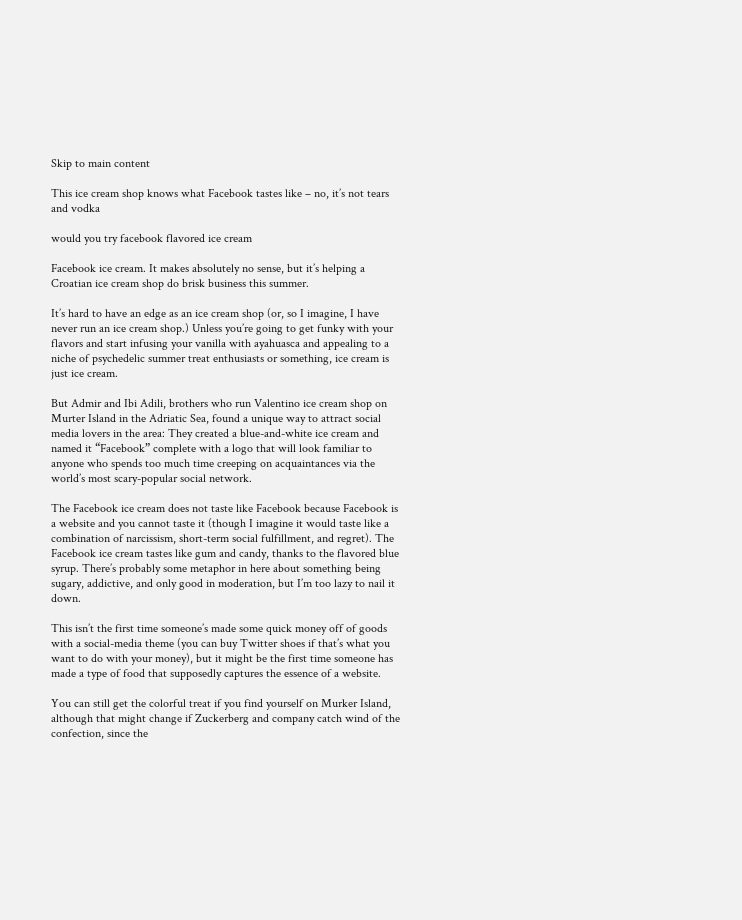Skip to main content

This ice cream shop knows what Facebook tastes like – no, it’s not tears and vodka

would you try facebook flavored ice cream

Facebook ice cream. It makes absolutely no sense, but it’s helping a Croatian ice cream shop do brisk business this summer.

It’s hard to have an edge as an ice cream shop (or, so I imagine, I have never run an ice cream shop.) Unless you’re going to get funky with your flavors and start infusing your vanilla with ayahuasca and appealing to a niche of psychedelic summer treat enthusiasts or something, ice cream is just ice cream.

But Admir and Ibi Adili, brothers who run Valentino ice cream shop on Murter Island in the Adriatic Sea, found a unique way to attract social media lovers in the area: They created a blue-and-white ice cream and named it “Facebook” complete with a logo that will look familiar to anyone who spends too much time creeping on acquaintances via the world’s most scary-popular social network.

The Facebook ice cream does not taste like Facebook because Facebook is a website and you cannot taste it (though I imagine it would taste like a combination of narcissism, short-term social fulfillment, and regret). The Facebook ice cream tastes like gum and candy, thanks to the flavored blue syrup. There’s probably some metaphor in here about something being sugary, addictive, and only good in moderation, but I’m too lazy to nail it down.

This isn’t the first time someone’s made some quick money off of goods with a social-media theme (you can buy Twitter shoes if that’s what you want to do with your money), but it might be the first time someone has made a type of food that supposedly captures the essence of a website.

You can still get the colorful treat if you find yourself on Murker Island, although that might change if Zuckerberg and company catch wind of the confection, since the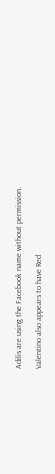Adilis are using the Facebook name without permission.

Valentino also appears to have Red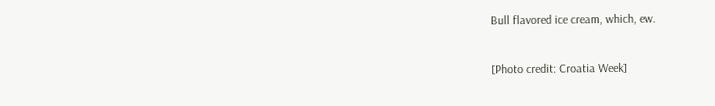Bull flavored ice cream, which, ew.

[Photo credit: Croatia Week]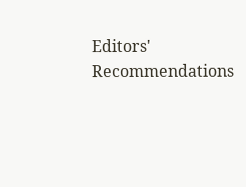Editors' Recommendations